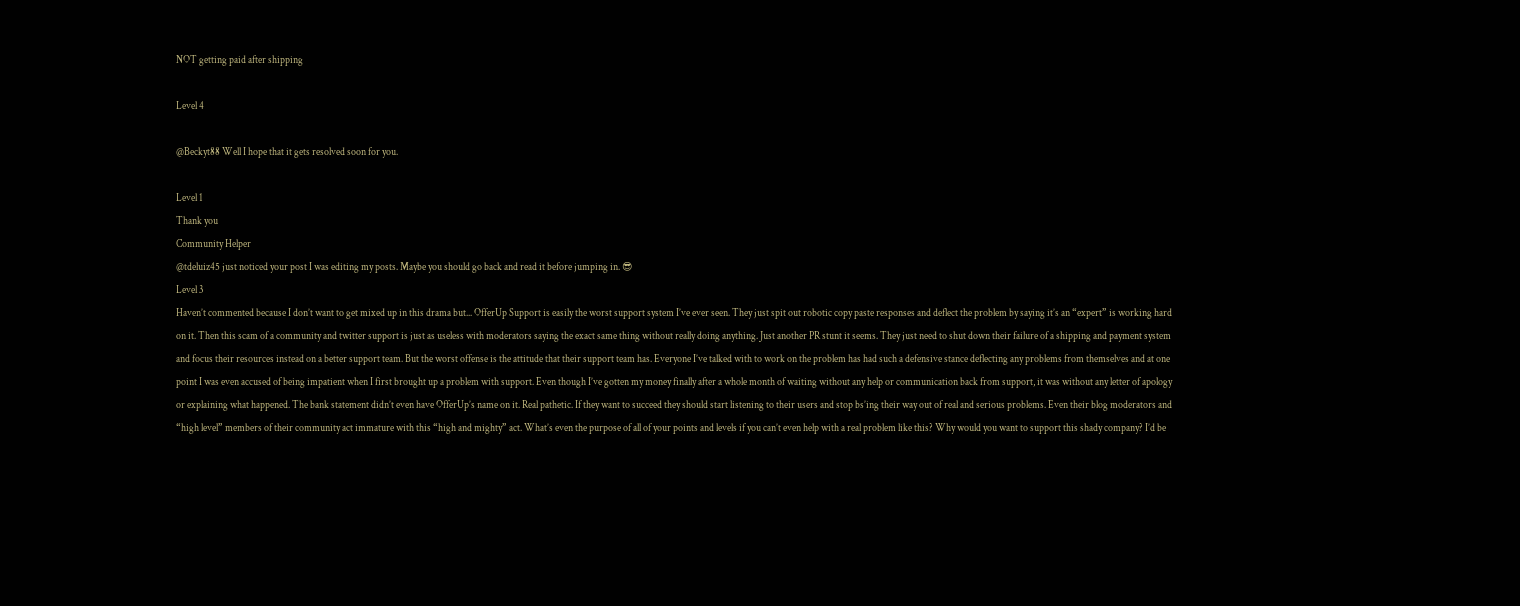NOT getting paid after shipping

Level 4

@Beckyt88 Well I hope that it gets resolved soon for you.

Level 1
Thank you
Community Helper
@tdeluiz45 just noticed your post I was editing my posts. Maybe you should go back and read it before jumping in. 😎
Level 3
Haven’t commented because I don’t want to get mixed up in this drama but... OfferUp Support is easily the worst support system I’ve ever seen. They just spit out robotic copy paste responses and deflect the problem by saying it’s an “expert” is working hard on it. Then this scam of a community and twitter support is just as useless with moderators saying the exact same thing without really doing anything. Just another PR stunt it seems. They just need to shut down their failure of a shipping and payment system and focus their resources instead on a better support team. But the worst offense is the attitude that their support team has. Everyone I’ve talked with to work on the problem has had such a defensive stance deflecting any problems from themselves and at one point I was even accused of being impatient when I first brought up a problem with support. Even though I’ve gotten my money finally after a whole month of waiting without any help or communication back from support, it was without any letter of apology or explaining what happened. The bank statement didn’t even have OfferUp’s name on it. Real pathetic. If they want to succeed they should start listening to their users and stop bs’ing their way out of real and serious problems. Even their blog moderators and “high level” members of their community act immature with this “high and mighty” act. What’s even the purpose of all of your points and levels if you can’t even help with a real problem like this? Why would you want to support this shady company? I’d be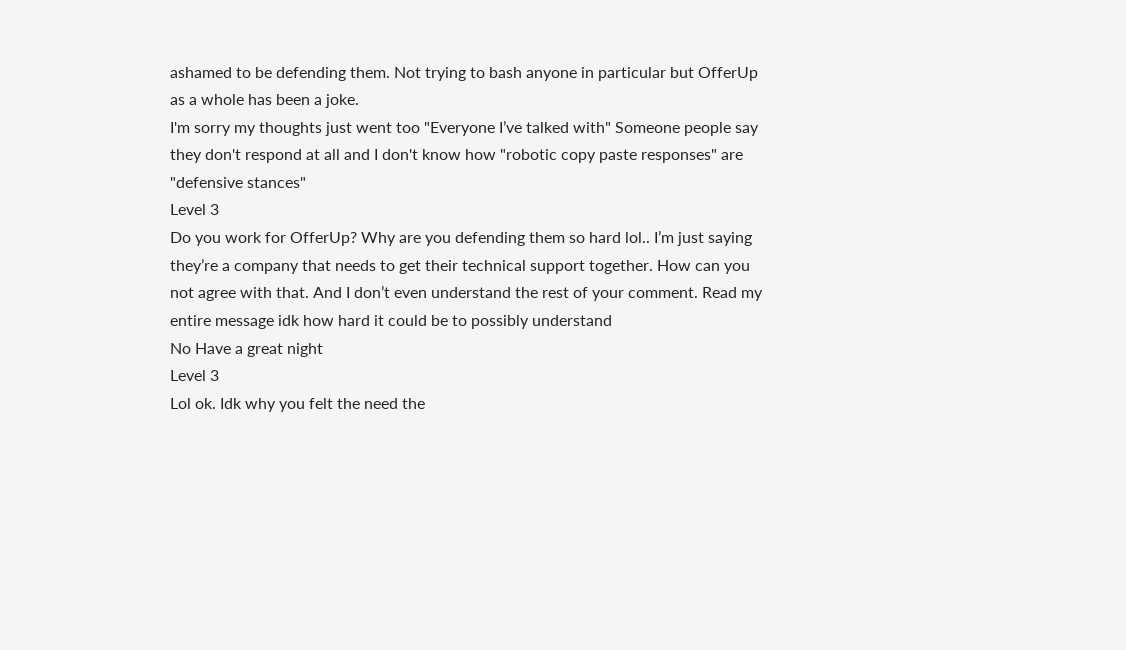ashamed to be defending them. Not trying to bash anyone in particular but OfferUp as a whole has been a joke.
I'm sorry my thoughts just went too "Everyone I’ve talked with" Someone people say they don't respond at all and I don't know how "robotic copy paste responses" are "defensive stances"
Level 3
Do you work for OfferUp? Why are you defending them so hard lol.. I’m just saying they’re a company that needs to get their technical support together. How can you not agree with that. And I don’t even understand the rest of your comment. Read my entire message idk how hard it could be to possibly understand
No Have a great night
Level 3
Lol ok. Idk why you felt the need the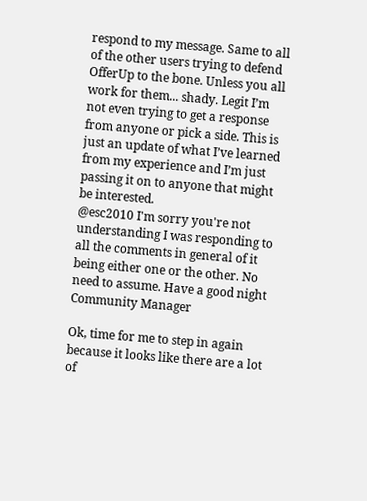respond to my message. Same to all of the other users trying to defend OfferUp to the bone. Unless you all work for them... shady. Legit I’m not even trying to get a response from anyone or pick a side. This is just an update of what I’ve learned from my experience and I’m just passing it on to anyone that might be interested.
@esc2010 I'm sorry you're not understanding I was responding to all the comments in general of it being either one or the other. No need to assume. Have a good night
Community Manager

Ok, time for me to step in again because it looks like there are a lot of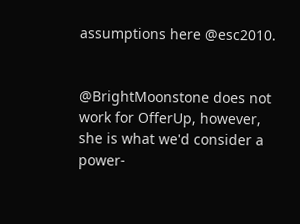assumptions here @esc2010.


@BrightMoonstone does not work for OfferUp, however, she is what we'd consider a power-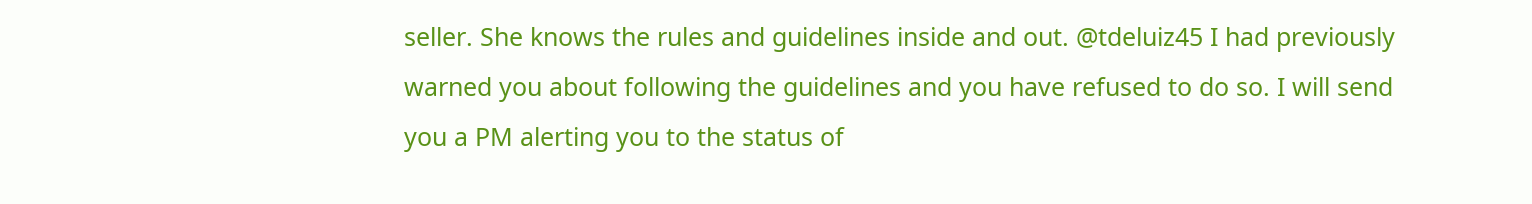seller. She knows the rules and guidelines inside and out. @tdeluiz45 I had previously warned you about following the guidelines and you have refused to do so. I will send you a PM alerting you to the status of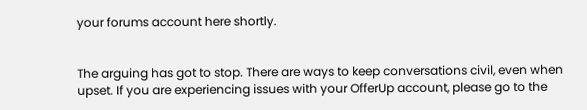your forums account here shortly.


The arguing has got to stop. There are ways to keep conversations civil, even when upset. If you are experiencing issues with your OfferUp account, please go to the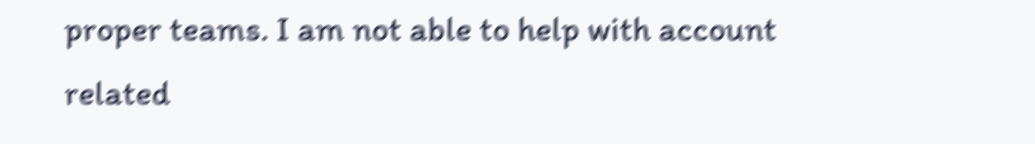proper teams. I am not able to help with account related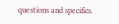questions and specifics.